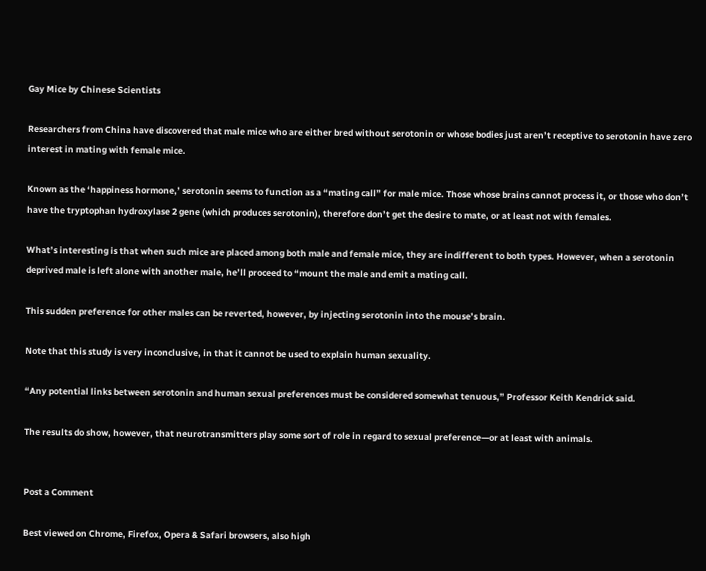Gay Mice by Chinese Scientists

Researchers from China have discovered that male mice who are either bred without serotonin or whose bodies just aren’t receptive to serotonin have zero interest in mating with female mice.

Known as the ‘happiness hormone,’ serotonin seems to function as a “mating call” for male mice. Those whose brains cannot process it, or those who don’t have the tryptophan hydroxylase 2 gene (which produces serotonin), therefore don’t get the desire to mate, or at least not with females.

What’s interesting is that when such mice are placed among both male and female mice, they are indifferent to both types. However, when a serotonin deprived male is left alone with another male, he’ll proceed to “mount the male and emit a mating call.

This sudden preference for other males can be reverted, however, by injecting serotonin into the mouse’s brain.

Note that this study is very inconclusive, in that it cannot be used to explain human sexuality.

“Any potential links between serotonin and human sexual preferences must be considered somewhat tenuous,” Professor Keith Kendrick said.

The results do show, however, that neurotransmitters play some sort of role in regard to sexual preference—or at least with animals.


Post a Comment

Best viewed on Chrome, Firefox, Opera & Safari browsers, also high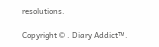resolutions.

Copyright © . Diary Addict™.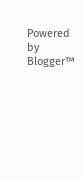Powered by Blogger™